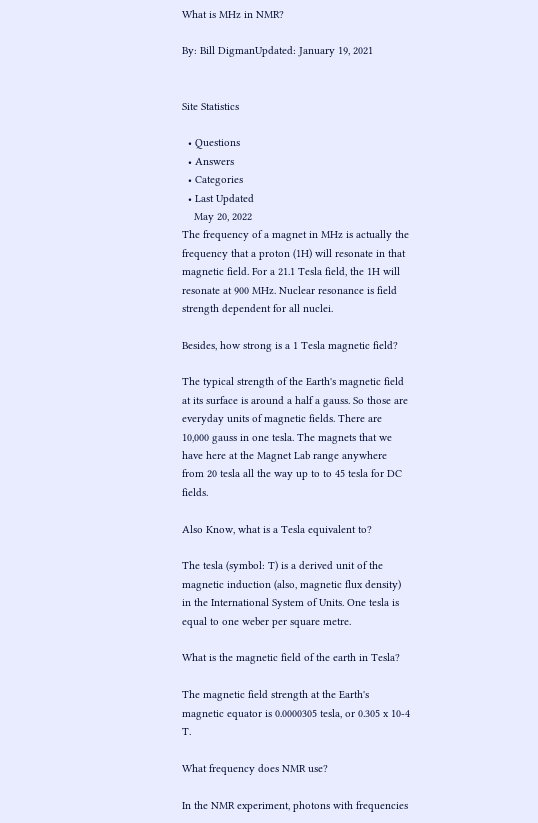What is MHz in NMR?

By: Bill DigmanUpdated: January 19, 2021


Site Statistics

  • Questions
  • Answers
  • Categories
  • Last Updated
    May 20, 2022
The frequency of a magnet in MHz is actually the frequency that a proton (1H) will resonate in that magnetic field. For a 21.1 Tesla field, the 1H will resonate at 900 MHz. Nuclear resonance is field strength dependent for all nuclei.

Besides, how strong is a 1 Tesla magnetic field?

The typical strength of the Earth's magnetic field at its surface is around a half a gauss. So those are everyday units of magnetic fields. There are 10,000 gauss in one tesla. The magnets that we have here at the Magnet Lab range anywhere from 20 tesla all the way up to to 45 tesla for DC fields.

Also Know, what is a Tesla equivalent to?

The tesla (symbol: T) is a derived unit of the magnetic induction (also, magnetic flux density) in the International System of Units. One tesla is equal to one weber per square metre.

What is the magnetic field of the earth in Tesla?

The magnetic field strength at the Earth's magnetic equator is 0.0000305 tesla, or 0.305 x 10-4 T.

What frequency does NMR use?

In the NMR experiment, photons with frequencies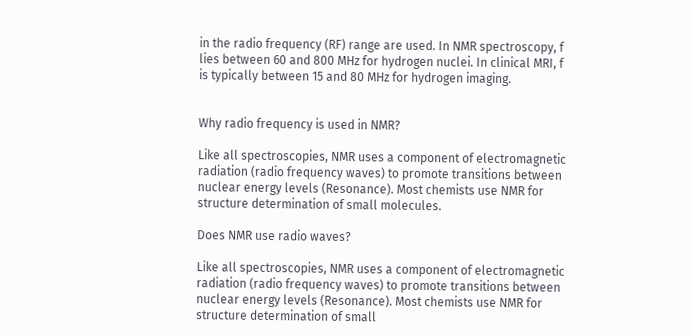in the radio frequency (RF) range are used. In NMR spectroscopy, f lies between 60 and 800 MHz for hydrogen nuclei. In clinical MRI, f is typically between 15 and 80 MHz for hydrogen imaging.


Why radio frequency is used in NMR?

Like all spectroscopies, NMR uses a component of electromagnetic radiation (radio frequency waves) to promote transitions between nuclear energy levels (Resonance). Most chemists use NMR for structure determination of small molecules.

Does NMR use radio waves?

Like all spectroscopies, NMR uses a component of electromagnetic radiation (radio frequency waves) to promote transitions between nuclear energy levels (Resonance). Most chemists use NMR for structure determination of small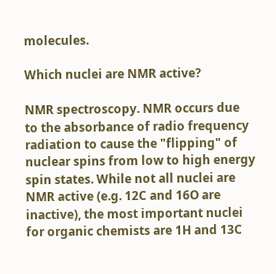molecules.

Which nuclei are NMR active?

NMR spectroscopy. NMR occurs due to the absorbance of radio frequency radiation to cause the "flipping" of nuclear spins from low to high energy spin states. While not all nuclei are NMR active (e.g. 12C and 16O are inactive), the most important nuclei for organic chemists are 1H and 13C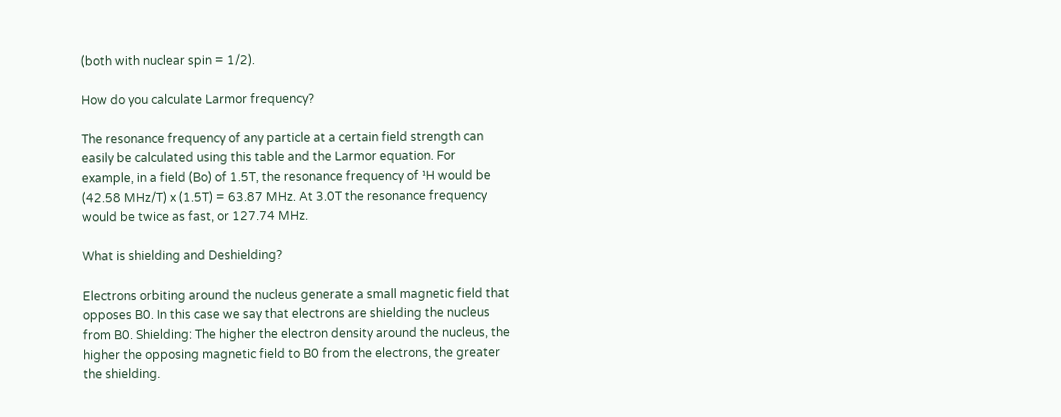(both with nuclear spin = 1/2).

How do you calculate Larmor frequency?

The resonance frequency of any particle at a certain field strength can easily be calculated using this table and the Larmor equation. For example, in a field (Bo) of 1.5T, the resonance frequency of ¹H would be (42.58 MHz/T) x (1.5T) = 63.87 MHz. At 3.0T the resonance frequency would be twice as fast, or 127.74 MHz.

What is shielding and Deshielding?

Electrons orbiting around the nucleus generate a small magnetic field that opposes B0. In this case we say that electrons are shielding the nucleus from B0. Shielding: The higher the electron density around the nucleus, the higher the opposing magnetic field to B0 from the electrons, the greater the shielding.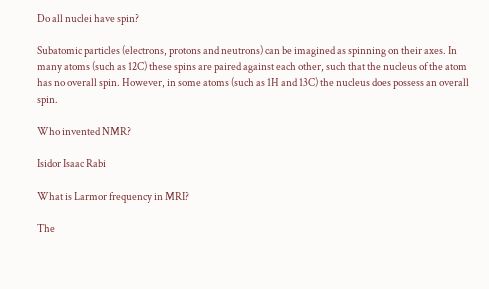Do all nuclei have spin?

Subatomic particles (electrons, protons and neutrons) can be imagined as spinning on their axes. In many atoms (such as 12C) these spins are paired against each other, such that the nucleus of the atom has no overall spin. However, in some atoms (such as 1H and 13C) the nucleus does possess an overall spin.

Who invented NMR?

Isidor Isaac Rabi

What is Larmor frequency in MRI?

The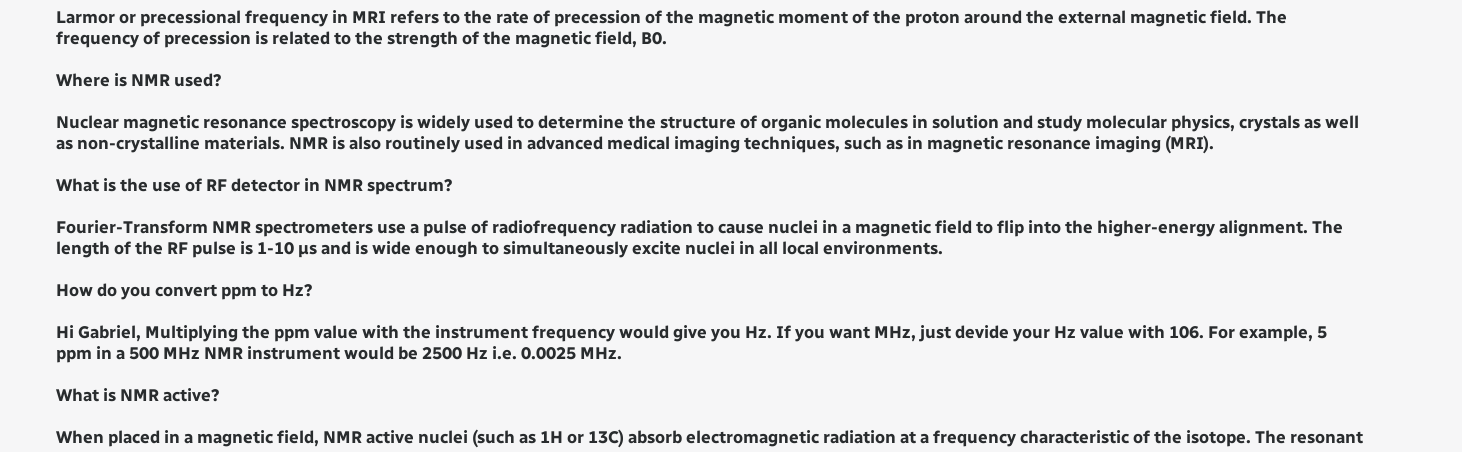Larmor or precessional frequency in MRI refers to the rate of precession of the magnetic moment of the proton around the external magnetic field. The frequency of precession is related to the strength of the magnetic field, B0.

Where is NMR used?

Nuclear magnetic resonance spectroscopy is widely used to determine the structure of organic molecules in solution and study molecular physics, crystals as well as non-crystalline materials. NMR is also routinely used in advanced medical imaging techniques, such as in magnetic resonance imaging (MRI).

What is the use of RF detector in NMR spectrum?

Fourier-Transform NMR spectrometers use a pulse of radiofrequency radiation to cause nuclei in a magnetic field to flip into the higher-energy alignment. The length of the RF pulse is 1-10 µs and is wide enough to simultaneously excite nuclei in all local environments.

How do you convert ppm to Hz?

Hi Gabriel, Multiplying the ppm value with the instrument frequency would give you Hz. If you want MHz, just devide your Hz value with 106. For example, 5 ppm in a 500 MHz NMR instrument would be 2500 Hz i.e. 0.0025 MHz.

What is NMR active?

When placed in a magnetic field, NMR active nuclei (such as 1H or 13C) absorb electromagnetic radiation at a frequency characteristic of the isotope. The resonant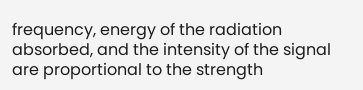frequency, energy of the radiation absorbed, and the intensity of the signal are proportional to the strength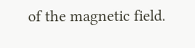of the magnetic field.